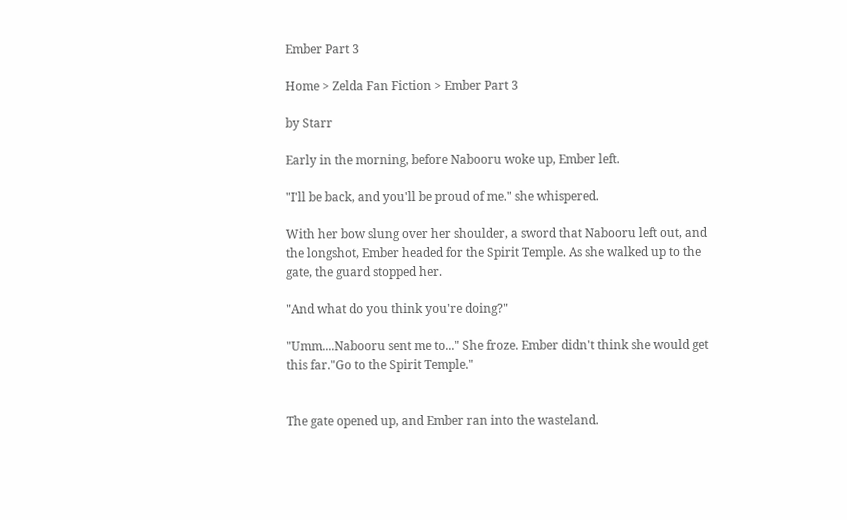Ember Part 3

Home > Zelda Fan Fiction > Ember Part 3

by Starr

Early in the morning, before Nabooru woke up, Ember left.

"I'll be back, and you'll be proud of me." she whispered.

With her bow slung over her shoulder, a sword that Nabooru left out, and the longshot, Ember headed for the Spirit Temple. As she walked up to the gate, the guard stopped her.

"And what do you think you're doing?"

"Umm....Nabooru sent me to..." She froze. Ember didn't think she would get this far."Go to the Spirit Temple."


The gate opened up, and Ember ran into the wasteland.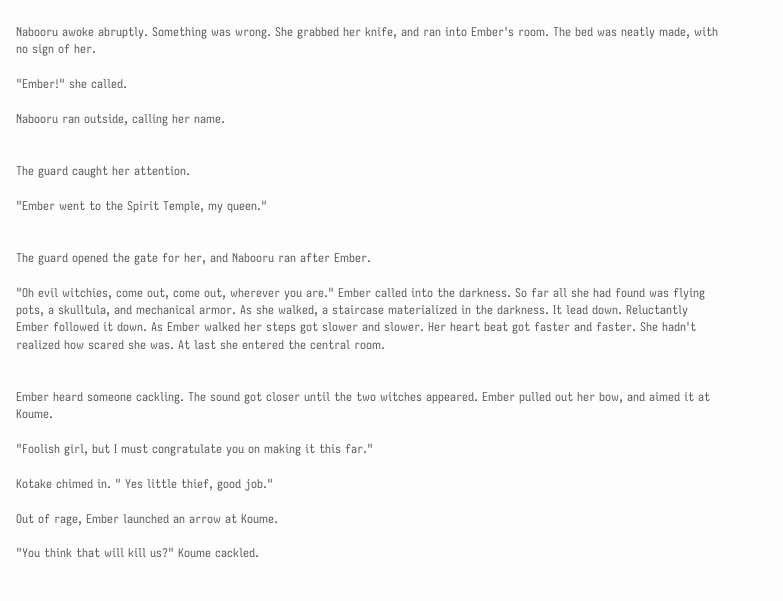Nabooru awoke abruptly. Something was wrong. She grabbed her knife, and ran into Ember's room. The bed was neatly made, with no sign of her.

"Ember!" she called.

Nabooru ran outside, calling her name.


The guard caught her attention.

"Ember went to the Spirit Temple, my queen."


The guard opened the gate for her, and Nabooru ran after Ember.

"Oh evil witchies, come out, come out, wherever you are." Ember called into the darkness. So far all she had found was flying pots, a skulltula, and mechanical armor. As she walked, a staircase materialized in the darkness. It lead down. Reluctantly Ember followed it down. As Ember walked her steps got slower and slower. Her heart beat got faster and faster. She hadn't realized how scared she was. At last she entered the central room.


Ember heard someone cackling. The sound got closer until the two witches appeared. Ember pulled out her bow, and aimed it at Koume.

"Foolish girl, but I must congratulate you on making it this far."

Kotake chimed in. " Yes little thief, good job."

Out of rage, Ember launched an arrow at Koume.

"You think that will kill us?" Koume cackled.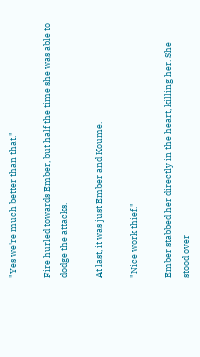"Yes we're much better than that."

Fire hurled towards Ember, but half the time she was able to dodge the attacks.

At last, it was just Ember and Koume.

"Nice work thief."

Ember stabbed her directly in the heart, killing her. She stood over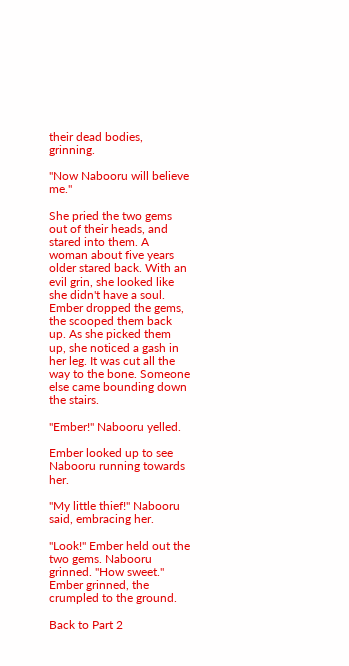their dead bodies, grinning.

"Now Nabooru will believe me."

She pried the two gems out of their heads, and stared into them. A woman about five years older stared back. With an evil grin, she looked like she didn't have a soul. Ember dropped the gems, the scooped them back up. As she picked them up, she noticed a gash in her leg. It was cut all the way to the bone. Someone else came bounding down the stairs.

"Ember!" Nabooru yelled.

Ember looked up to see Nabooru running towards her.

"My little thief!" Nabooru said, embracing her.

"Look!" Ember held out the two gems. Nabooru grinned. "How sweet." Ember grinned, the crumpled to the ground.

Back to Part 2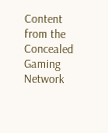Content from the Concealed Gaming Network